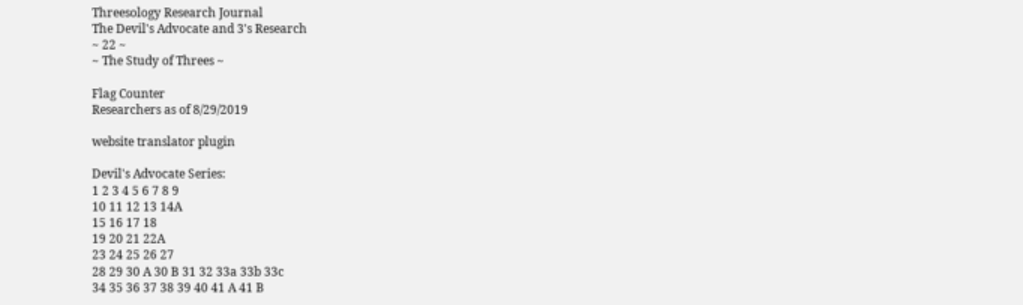Threesology Research Journal
The Devil's Advocate and 3's Research
~ 22 ~
~ The Study of Threes ~

Flag Counter
Researchers as of 8/29/2019

website translator plugin

Devil's Advocate Series:
1 2 3 4 5 6 7 8 9
10 11 12 13 14A
15 16 17 18
19 20 21 22A
23 24 25 26 27
28 29 30 A 30 B 31 32 33a 33b 33c
34 35 36 37 38 39 40 41 A 41 B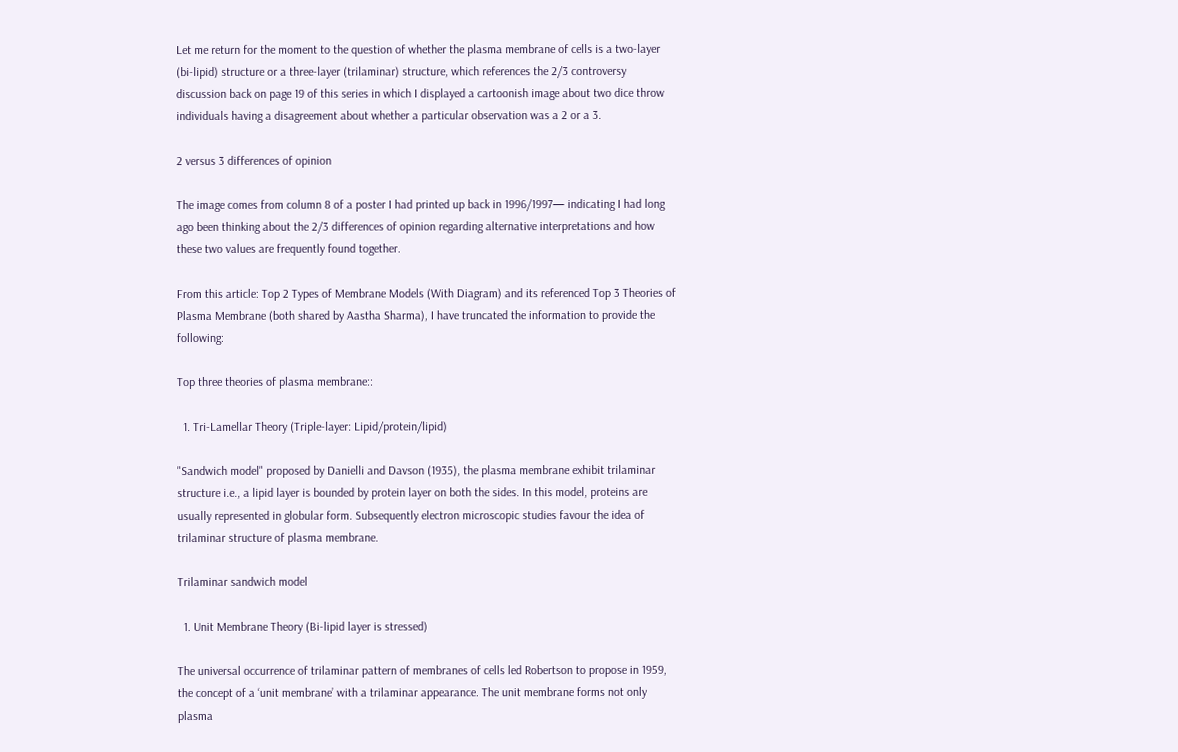Let me return for the moment to the question of whether the plasma membrane of cells is a two-layer (bi-lipid) structure or a three-layer (trilaminar) structure, which references the 2/3 controversy discussion back on page 19 of this series in which I displayed a cartoonish image about two dice throw individuals having a disagreement about whether a particular observation was a 2 or a 3.

2 versus 3 differences of opinion

The image comes from column 8 of a poster I had printed up back in 1996/1997— indicating I had long ago been thinking about the 2/3 differences of opinion regarding alternative interpretations and how these two values are frequently found together.

From this article: Top 2 Types of Membrane Models (With Diagram) and its referenced Top 3 Theories of Plasma Membrane (both shared by Aastha Sharma), I have truncated the information to provide the following:

Top three theories of plasma membrane::

  1. Tri-Lamellar Theory (Triple-layer: Lipid/protein/lipid)

"Sandwich model" proposed by Danielli and Davson (1935), the plasma membrane exhibit trilaminar structure i.e., a lipid layer is bounded by protein layer on both the sides. In this model, proteins are usually represented in globular form. Subsequently electron microscopic studies favour the idea of trilaminar structure of plasma membrane.

Trilaminar sandwich model

  1. Unit Membrane Theory (Bi-lipid layer is stressed)

The universal occurrence of trilaminar pattern of membranes of cells led Robertson to propose in 1959, the concept of a ‘unit membrane’ with a trilaminar appearance. The unit membrane forms not only plasma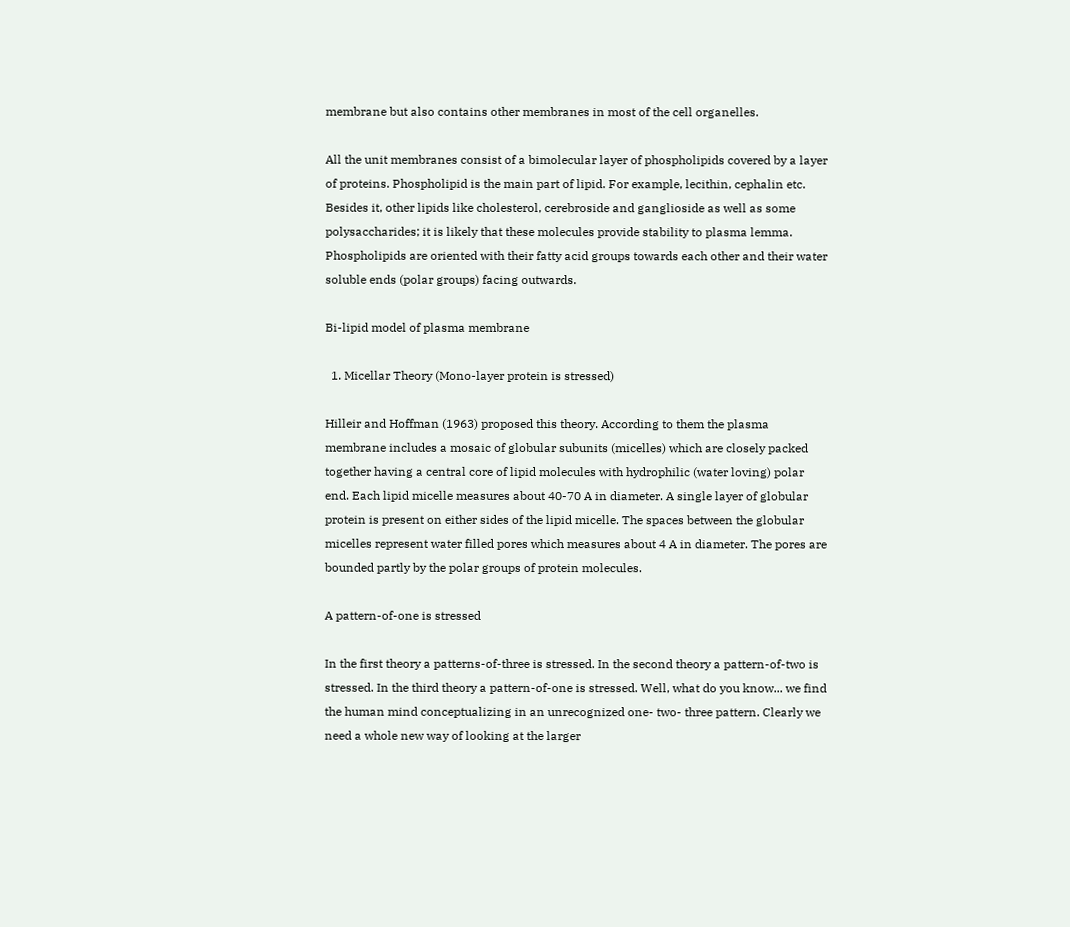membrane but also contains other membranes in most of the cell organelles.

All the unit membranes consist of a bimolecular layer of phospholipids covered by a layer of proteins. Phospholipid is the main part of lipid. For example, lecithin, cephalin etc. Besides it, other lipids like cholesterol, cerebroside and ganglioside as well as some polysaccharides; it is likely that these molecules provide stability to plasma lemma. Phospholipids are oriented with their fatty acid groups towards each other and their water soluble ends (polar groups) facing outwards.

Bi-lipid model of plasma membrane

  1. Micellar Theory (Mono-layer protein is stressed)

Hilleir and Hoffman (1963) proposed this theory. According to them the plasma membrane includes a mosaic of globular subunits (micelles) which are closely packed together having a central core of lipid molecules with hydrophilic (water loving) polar end. Each lipid micelle measures about 40-70 A in diameter. A single layer of globular protein is present on either sides of the lipid micelle. The spaces between the globular micelles represent water filled pores which measures about 4 A in diameter. The pores are bounded partly by the polar groups of protein molecules.

A pattern-of-one is stressed

In the first theory a patterns-of-three is stressed. In the second theory a pattern-of-two is stressed. In the third theory a pattern-of-one is stressed. Well, what do you know... we find the human mind conceptualizing in an unrecognized one- two- three pattern. Clearly we need a whole new way of looking at the larger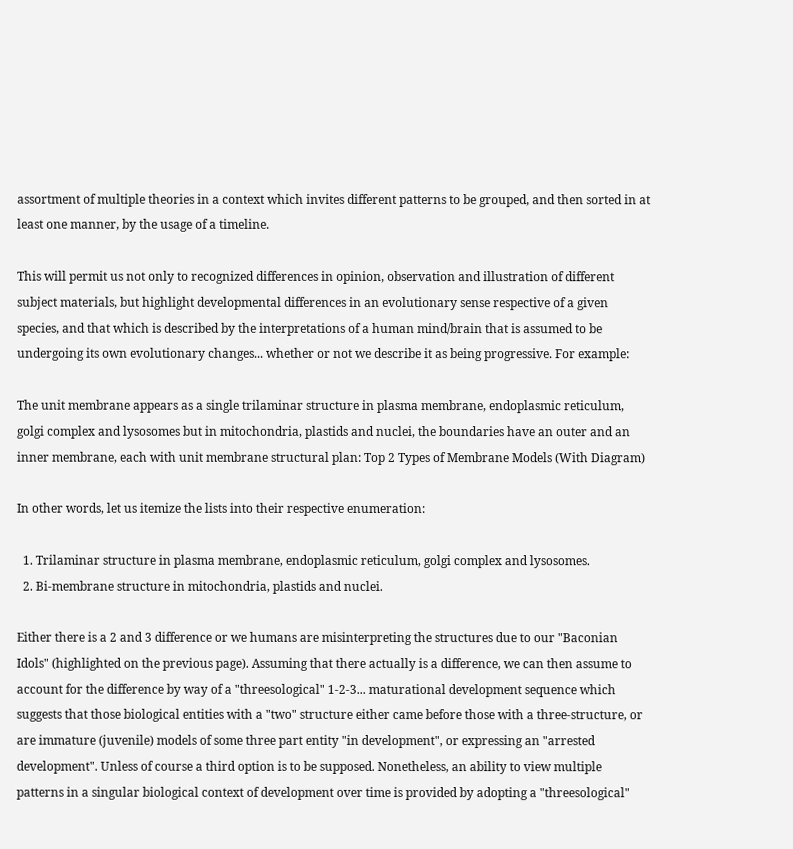assortment of multiple theories in a context which invites different patterns to be grouped, and then sorted in at least one manner, by the usage of a timeline.

This will permit us not only to recognized differences in opinion, observation and illustration of different subject materials, but highlight developmental differences in an evolutionary sense respective of a given species, and that which is described by the interpretations of a human mind/brain that is assumed to be undergoing its own evolutionary changes... whether or not we describe it as being progressive. For example:

The unit membrane appears as a single trilaminar structure in plasma membrane, endoplasmic reticulum, golgi complex and lysosomes but in mitochondria, plastids and nuclei, the boundaries have an outer and an inner membrane, each with unit membrane structural plan: Top 2 Types of Membrane Models (With Diagram)

In other words, let us itemize the lists into their respective enumeration:

  1. Trilaminar structure in plasma membrane, endoplasmic reticulum, golgi complex and lysosomes.
  2. Bi-membrane structure in mitochondria, plastids and nuclei.

Either there is a 2 and 3 difference or we humans are misinterpreting the structures due to our "Baconian Idols" (highlighted on the previous page). Assuming that there actually is a difference, we can then assume to account for the difference by way of a "threesological" 1-2-3... maturational development sequence which suggests that those biological entities with a "two" structure either came before those with a three-structure, or are immature (juvenile) models of some three part entity "in development", or expressing an "arrested development". Unless of course a third option is to be supposed. Nonetheless, an ability to view multiple patterns in a singular biological context of development over time is provided by adopting a "threesological"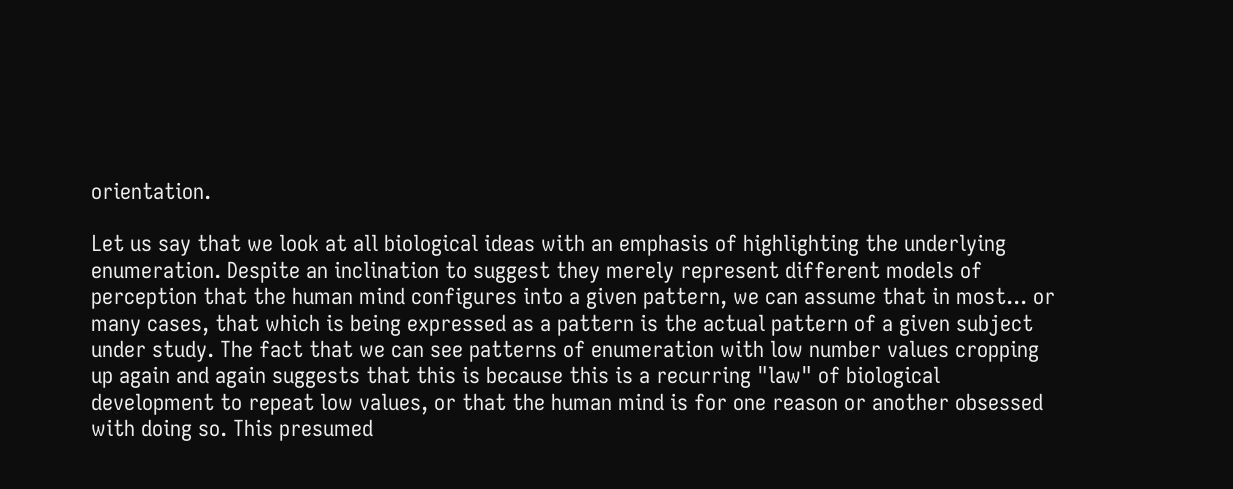orientation.

Let us say that we look at all biological ideas with an emphasis of highlighting the underlying enumeration. Despite an inclination to suggest they merely represent different models of perception that the human mind configures into a given pattern, we can assume that in most... or many cases, that which is being expressed as a pattern is the actual pattern of a given subject under study. The fact that we can see patterns of enumeration with low number values cropping up again and again suggests that this is because this is a recurring "law" of biological development to repeat low values, or that the human mind is for one reason or another obsessed with doing so. This presumed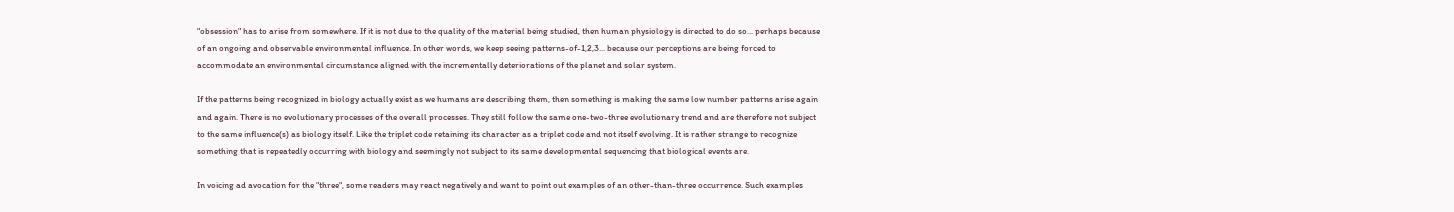"obsession" has to arise from somewhere. If it is not due to the quality of the material being studied, then human physiology is directed to do so... perhaps because of an ongoing and observable environmental influence. In other words, we keep seeing patterns-of-1,2,3... because our perceptions are being forced to accommodate an environmental circumstance aligned with the incrementally deteriorations of the planet and solar system.

If the patterns being recognized in biology actually exist as we humans are describing them, then something is making the same low number patterns arise again and again. There is no evolutionary processes of the overall processes. They still follow the same one-two-three evolutionary trend and are therefore not subject to the same influence(s) as biology itself. Like the triplet code retaining its character as a triplet code and not itself evolving. It is rather strange to recognize something that is repeatedly occurring with biology and seemingly not subject to its same developmental sequencing that biological events are.

In voicing ad avocation for the "three", some readers may react negatively and want to point out examples of an other-than-three occurrence. Such examples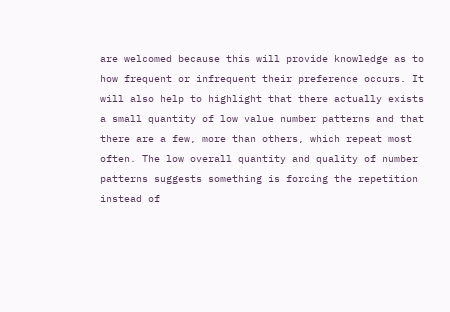are welcomed because this will provide knowledge as to how frequent or infrequent their preference occurs. It will also help to highlight that there actually exists a small quantity of low value number patterns and that there are a few, more than others, which repeat most often. The low overall quantity and quality of number patterns suggests something is forcing the repetition instead of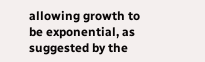allowing growth to be exponential, as suggested by the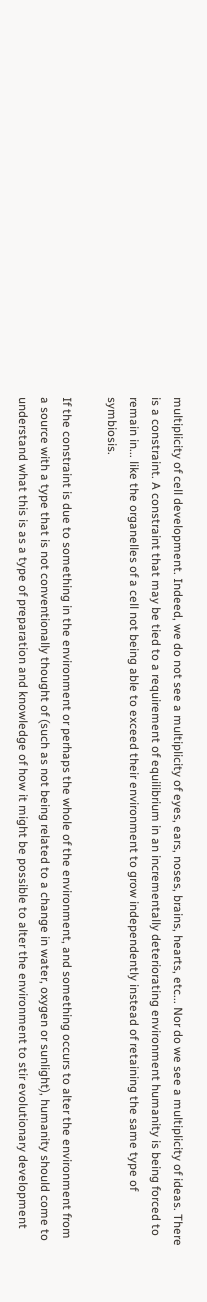multiplicity of cell development. Indeed, we do not see a multiplicity of eyes, ears, noses, brains, hearts, etc... Nor do we see a multiplicity of ideas. There is a constraint. A constraint that may be tied to a requirement of equilibrium in an incrementally deteriorating environment humanity is being forced to remain in... like the organelles of a cell not being able to exceed their environment to grow independently instead of retaining the same type of symbiosis.

If the constraint is due to something in the environment or perhaps the whole of the environment, and something occurs to alter the environment from a source with a type that is not conventionally thought of (such as not being related to a change in water, oxygen or sunlight), humanity should come to understand what this is as a type of preparation and knowledge of how it might be possible to alter the environment to stir evolutionary development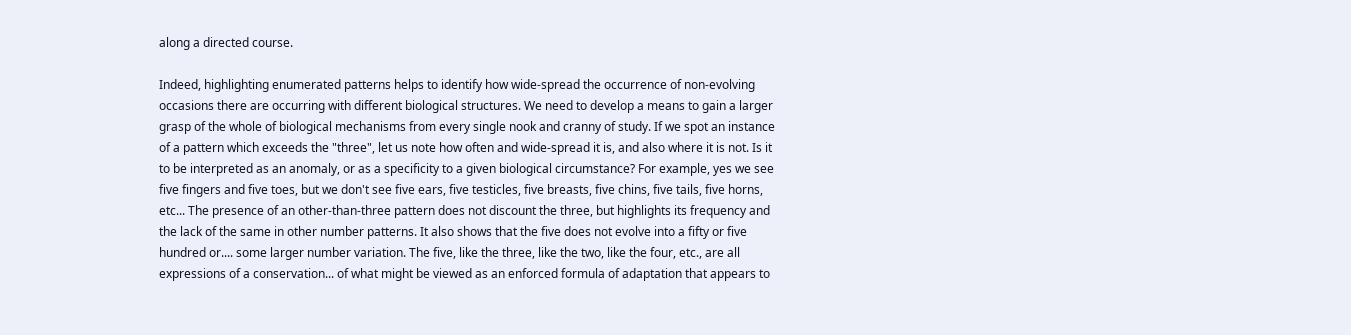along a directed course.

Indeed, highlighting enumerated patterns helps to identify how wide-spread the occurrence of non-evolving occasions there are occurring with different biological structures. We need to develop a means to gain a larger grasp of the whole of biological mechanisms from every single nook and cranny of study. If we spot an instance of a pattern which exceeds the "three", let us note how often and wide-spread it is, and also where it is not. Is it to be interpreted as an anomaly, or as a specificity to a given biological circumstance? For example, yes we see five fingers and five toes, but we don't see five ears, five testicles, five breasts, five chins, five tails, five horns, etc... The presence of an other-than-three pattern does not discount the three, but highlights its frequency and the lack of the same in other number patterns. It also shows that the five does not evolve into a fifty or five hundred or.... some larger number variation. The five, like the three, like the two, like the four, etc., are all expressions of a conservation... of what might be viewed as an enforced formula of adaptation that appears to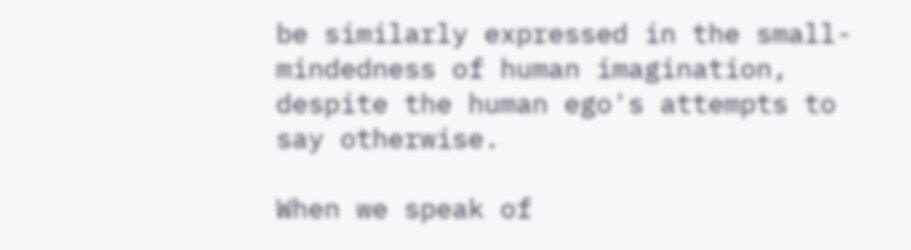be similarly expressed in the small-mindedness of human imagination, despite the human ego's attempts to say otherwise.

When we speak of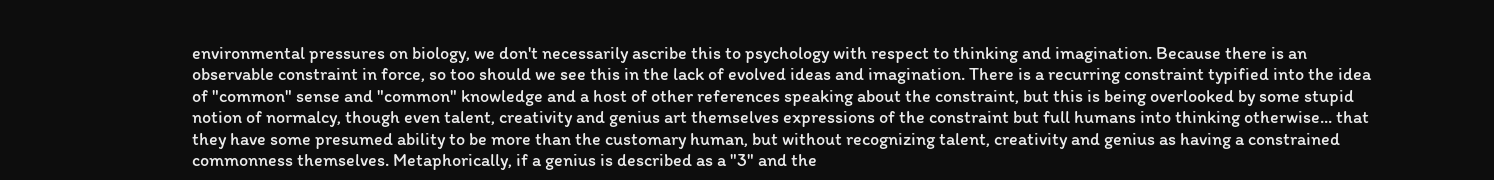environmental pressures on biology, we don't necessarily ascribe this to psychology with respect to thinking and imagination. Because there is an observable constraint in force, so too should we see this in the lack of evolved ideas and imagination. There is a recurring constraint typified into the idea of "common" sense and "common" knowledge and a host of other references speaking about the constraint, but this is being overlooked by some stupid notion of normalcy, though even talent, creativity and genius art themselves expressions of the constraint but full humans into thinking otherwise... that they have some presumed ability to be more than the customary human, but without recognizing talent, creativity and genius as having a constrained commonness themselves. Metaphorically, if a genius is described as a "3" and the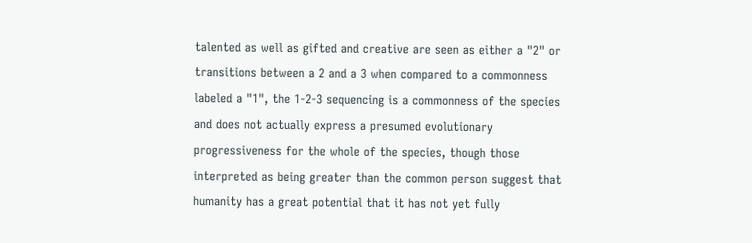talented as well as gifted and creative are seen as either a "2" or transitions between a 2 and a 3 when compared to a commonness labeled a "1", the 1-2-3 sequencing is a commonness of the species and does not actually express a presumed evolutionary progressiveness for the whole of the species, though those interpreted as being greater than the common person suggest that humanity has a great potential that it has not yet fully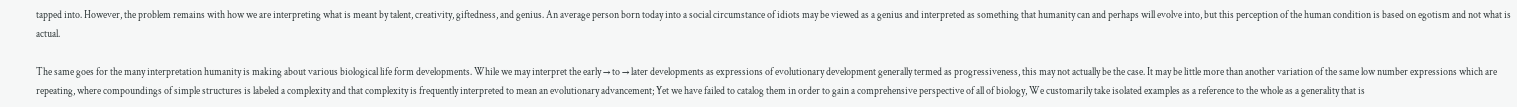tapped into. However, the problem remains with how we are interpreting what is meant by talent, creativity, giftedness, and genius. An average person born today into a social circumstance of idiots may be viewed as a genius and interpreted as something that humanity can and perhaps will evolve into, but this perception of the human condition is based on egotism and not what is actual.

The same goes for the many interpretation humanity is making about various biological life form developments. While we may interpret the early → to → later developments as expressions of evolutionary development generally termed as progressiveness, this may not actually be the case. It may be little more than another variation of the same low number expressions which are repeating, where compoundings of simple structures is labeled a complexity and that complexity is frequently interpreted to mean an evolutionary advancement; Yet we have failed to catalog them in order to gain a comprehensive perspective of all of biology, We customarily take isolated examples as a reference to the whole as a generality that is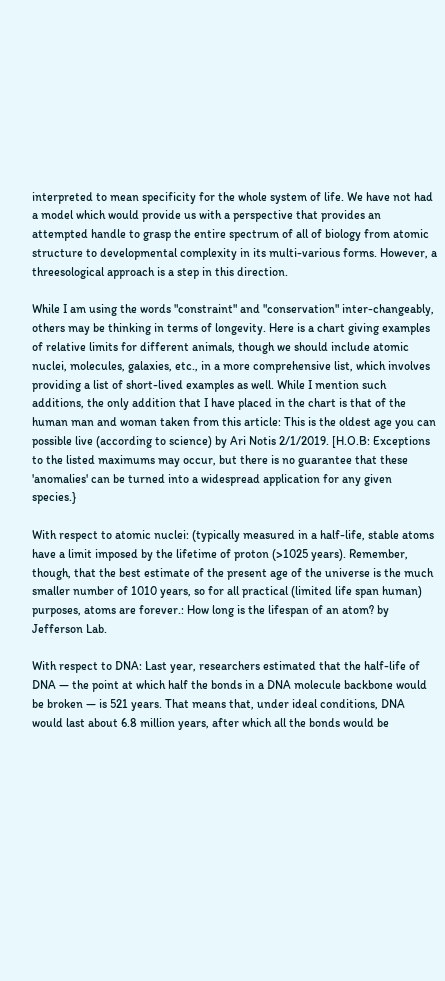interpreted to mean specificity for the whole system of life. We have not had a model which would provide us with a perspective that provides an attempted handle to grasp the entire spectrum of all of biology from atomic structure to developmental complexity in its multi-various forms. However, a threesological approach is a step in this direction.

While I am using the words "constraint" and "conservation" inter-changeably, others may be thinking in terms of longevity. Here is a chart giving examples of relative limits for different animals, though we should include atomic nuclei, molecules, galaxies, etc., in a more comprehensive list, which involves providing a list of short-lived examples as well. While I mention such additions, the only addition that I have placed in the chart is that of the human man and woman taken from this article: This is the oldest age you can possible live (according to science) by Ari Notis 2/1/2019. [H.O.B: Exceptions to the listed maximums may occur, but there is no guarantee that these 'anomalies' can be turned into a widespread application for any given species.}

With respect to atomic nuclei: (typically measured in a half-life, stable atoms have a limit imposed by the lifetime of proton (>1025 years). Remember, though, that the best estimate of the present age of the universe is the much smaller number of 1010 years, so for all practical (limited life span human) purposes, atoms are forever.: How long is the lifespan of an atom? by Jefferson Lab.

With respect to DNA: Last year, researchers estimated that the half-life of DNA — the point at which half the bonds in a DNA molecule backbone would be broken — is 521 years. That means that, under ideal conditions, DNA would last about 6.8 million years, after which all the bonds would be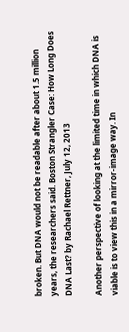broken. But DNA would not be readable after about 1.5 million years, the researchers said. Boston Strangler Case: How Long Does DNA Last? by Rachael Rettner, July 12, 2013

Another perspective of looking at the limited time in which DNA is viable is to view this in a mirror-image way. In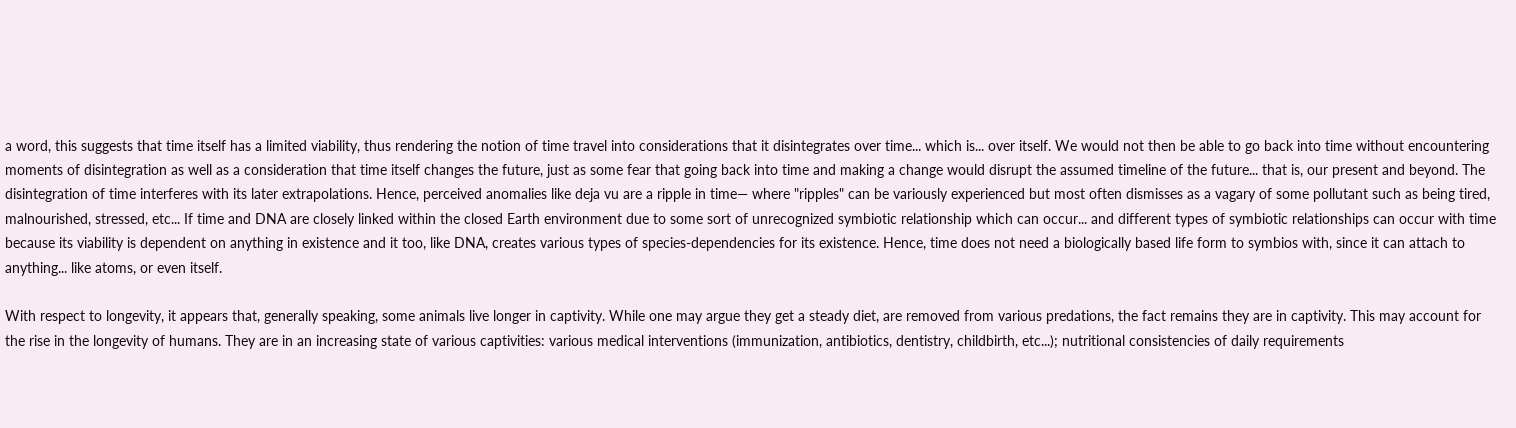a word, this suggests that time itself has a limited viability, thus rendering the notion of time travel into considerations that it disintegrates over time... which is... over itself. We would not then be able to go back into time without encountering moments of disintegration as well as a consideration that time itself changes the future, just as some fear that going back into time and making a change would disrupt the assumed timeline of the future... that is, our present and beyond. The disintegration of time interferes with its later extrapolations. Hence, perceived anomalies like deja vu are a ripple in time— where "ripples" can be variously experienced but most often dismisses as a vagary of some pollutant such as being tired, malnourished, stressed, etc... If time and DNA are closely linked within the closed Earth environment due to some sort of unrecognized symbiotic relationship which can occur... and different types of symbiotic relationships can occur with time because its viability is dependent on anything in existence and it too, like DNA, creates various types of species-dependencies for its existence. Hence, time does not need a biologically based life form to symbios with, since it can attach to anything... like atoms, or even itself.

With respect to longevity, it appears that, generally speaking, some animals live longer in captivity. While one may argue they get a steady diet, are removed from various predations, the fact remains they are in captivity. This may account for the rise in the longevity of humans. They are in an increasing state of various captivities: various medical interventions (immunization, antibiotics, dentistry, childbirth, etc...); nutritional consistencies of daily requirements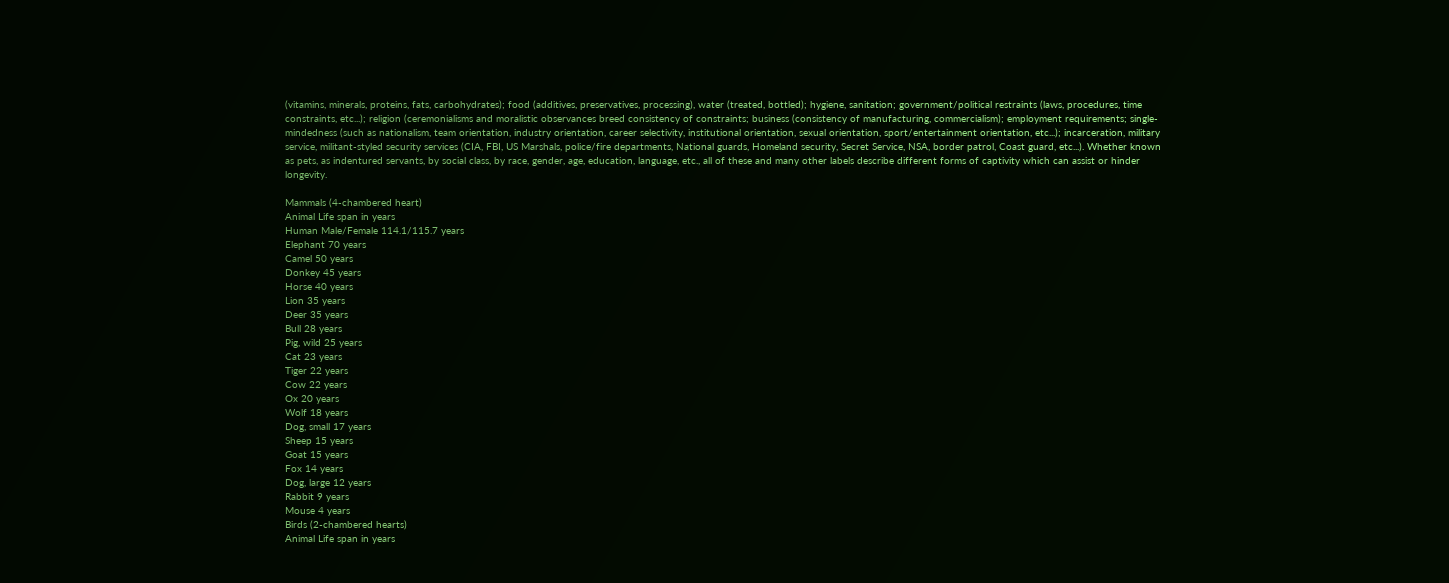(vitamins, minerals, proteins, fats, carbohydrates); food (additives, preservatives, processing), water (treated, bottled); hygiene, sanitation; government/political restraints (laws, procedures, time constraints, etc...); religion (ceremonialisms and moralistic observances breed consistency of constraints; business (consistency of manufacturing, commercialism); employment requirements; single-mindedness (such as nationalism, team orientation, industry orientation, career selectivity, institutional orientation, sexual orientation, sport/entertainment orientation, etc...); incarceration, military service, militant-styled security services (CIA, FBI, US Marshals, police/fire departments, National guards, Homeland security, Secret Service, NSA, border patrol, Coast guard, etc...). Whether known as pets, as indentured servants, by social class, by race, gender, age, education, language, etc., all of these and many other labels describe different forms of captivity which can assist or hinder longevity.

Mammals (4-chambered heart)
Animal Life span in years
Human Male/Female 114.1/115.7 years
Elephant 70 years
Camel 50 years
Donkey 45 years
Horse 40 years
Lion 35 years
Deer 35 years
Bull 28 years
Pig, wild 25 years
Cat 23 years
Tiger 22 years
Cow 22 years
Ox 20 years
Wolf 18 years
Dog, small 17 years
Sheep 15 years
Goat 15 years
Fox 14 years
Dog, large 12 years
Rabbit 9 years
Mouse 4 years
Birds (2-chambered hearts)
Animal Life span in years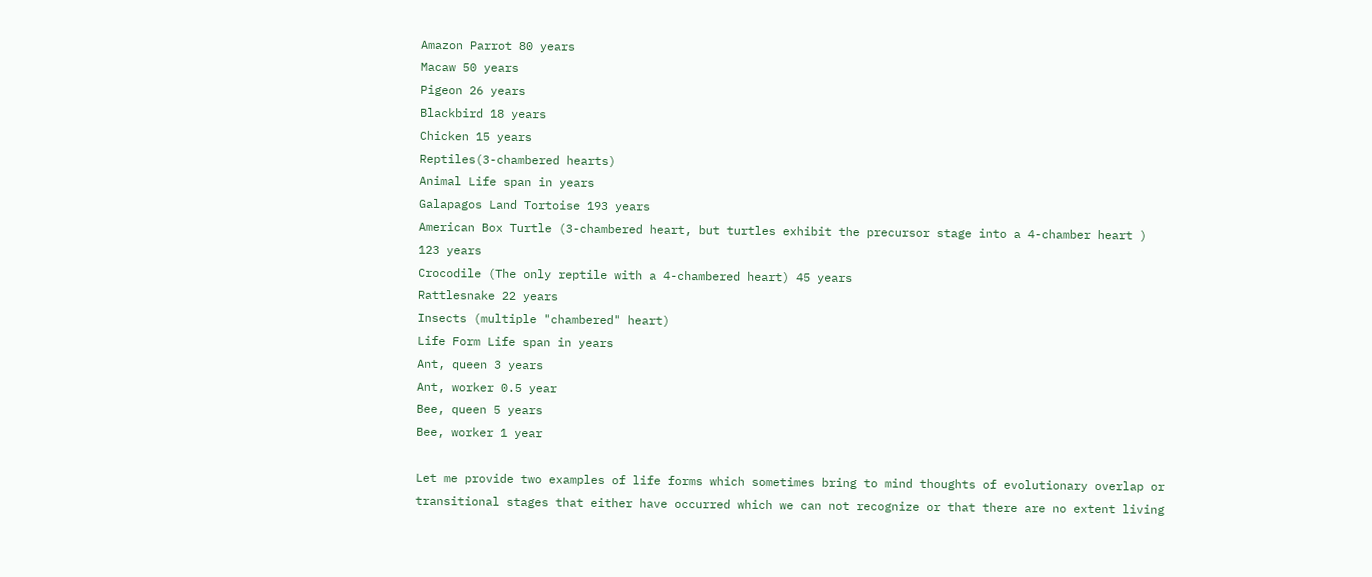Amazon Parrot 80 years
Macaw 50 years
Pigeon 26 years
Blackbird 18 years
Chicken 15 years
Reptiles(3-chambered hearts)
Animal Life span in years
Galapagos Land Tortoise 193 years
American Box Turtle (3-chambered heart, but turtles exhibit the precursor stage into a 4-chamber heart ) 123 years
Crocodile (The only reptile with a 4-chambered heart) 45 years
Rattlesnake 22 years
Insects (multiple "chambered" heart)
Life Form Life span in years
Ant, queen 3 years
Ant, worker 0.5 year
Bee, queen 5 years
Bee, worker 1 year

Let me provide two examples of life forms which sometimes bring to mind thoughts of evolutionary overlap or transitional stages that either have occurred which we can not recognize or that there are no extent living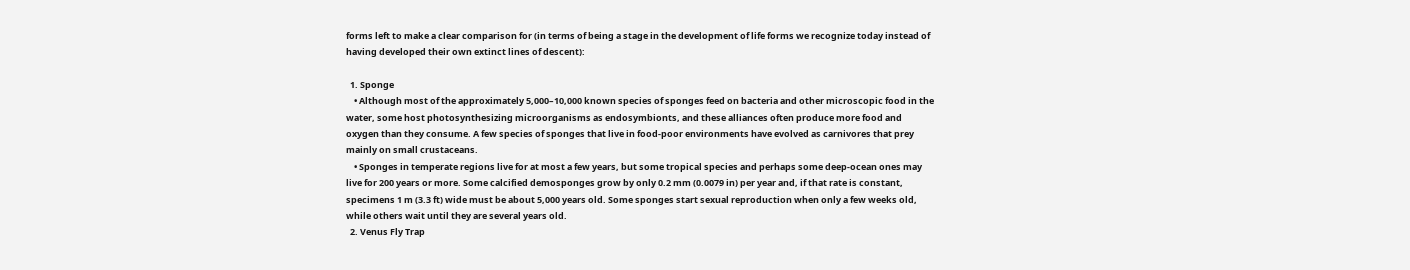forms left to make a clear comparison for (in terms of being a stage in the development of life forms we recognize today instead of having developed their own extinct lines of descent):

  1. Sponge
    • Although most of the approximately 5,000–10,000 known species of sponges feed on bacteria and other microscopic food in the water, some host photosynthesizing microorganisms as endosymbionts, and these alliances often produce more food and oxygen than they consume. A few species of sponges that live in food-poor environments have evolved as carnivores that prey mainly on small crustaceans.
    • Sponges in temperate regions live for at most a few years, but some tropical species and perhaps some deep-ocean ones may live for 200 years or more. Some calcified demosponges grow by only 0.2 mm (0.0079 in) per year and, if that rate is constant, specimens 1 m (3.3 ft) wide must be about 5,000 years old. Some sponges start sexual reproduction when only a few weeks old, while others wait until they are several years old.
  2. Venus Fly Trap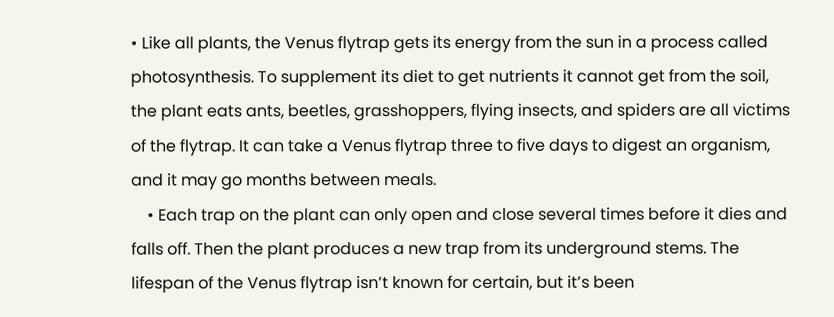• Like all plants, the Venus flytrap gets its energy from the sun in a process called photosynthesis. To supplement its diet to get nutrients it cannot get from the soil, the plant eats ants, beetles, grasshoppers, flying insects, and spiders are all victims of the flytrap. It can take a Venus flytrap three to five days to digest an organism, and it may go months between meals.
    • Each trap on the plant can only open and close several times before it dies and falls off. Then the plant produces a new trap from its underground stems. The lifespan of the Venus flytrap isn’t known for certain, but it’s been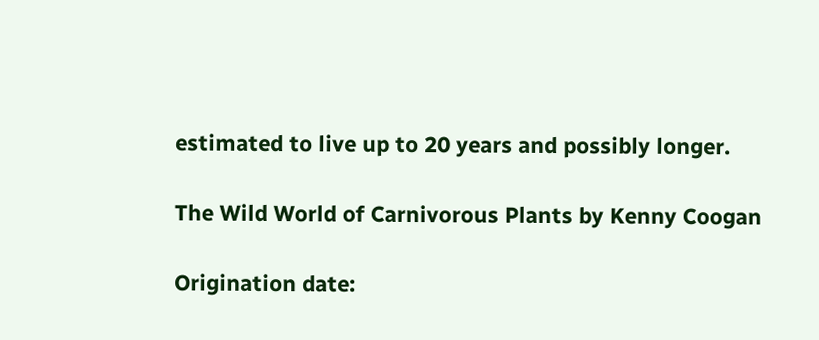estimated to live up to 20 years and possibly longer.

The Wild World of Carnivorous Plants by Kenny Coogan

Origination date: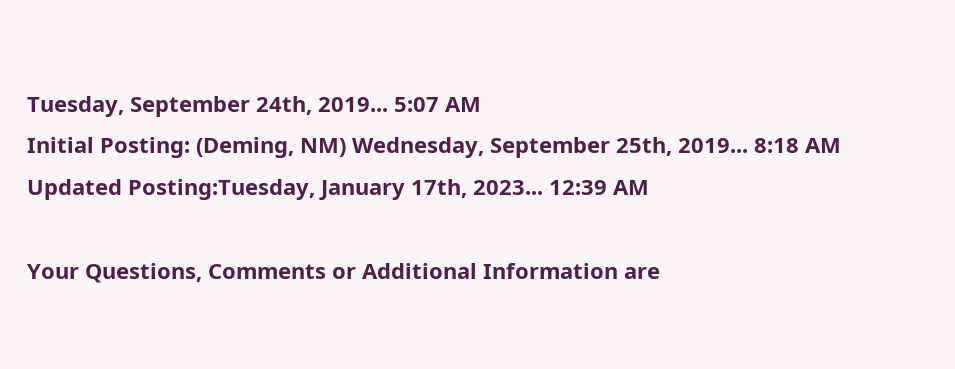Tuesday, September 24th, 2019... 5:07 AM
Initial Posting: (Deming, NM) Wednesday, September 25th, 2019... 8:18 AM
Updated Posting:Tuesday, January 17th, 2023... 12:39 AM

Your Questions, Comments or Additional Information are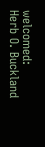welcomed:
Herb O. Buckland